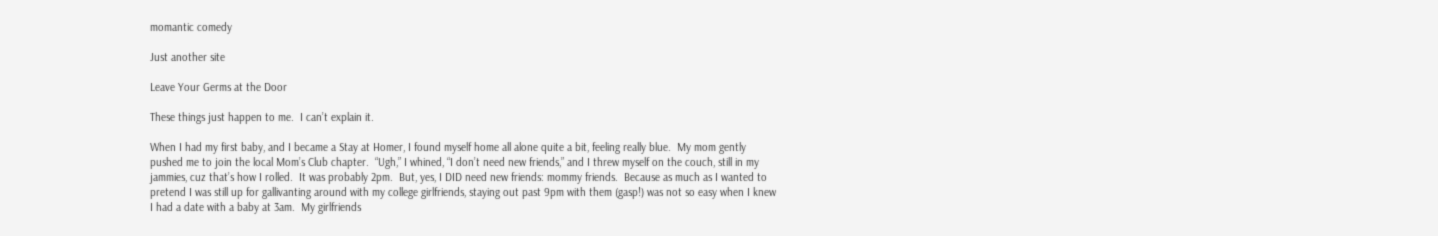momantic comedy

Just another site

Leave Your Germs at the Door

These things just happen to me.  I can’t explain it.

When I had my first baby, and I became a Stay at Homer, I found myself home all alone quite a bit, feeling really blue.  My mom gently pushed me to join the local Mom’s Club chapter.  “Ugh,” I whined, “I don’t need new friends,” and I threw myself on the couch, still in my jammies, cuz that’s how I rolled.  It was probably 2pm.  But, yes, I DID need new friends: mommy friends.  Because as much as I wanted to pretend I was still up for gallivanting around with my college girlfriends, staying out past 9pm with them (gasp!) was not so easy when I knew I had a date with a baby at 3am.  My girlfriends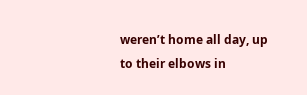weren’t home all day, up to their elbows in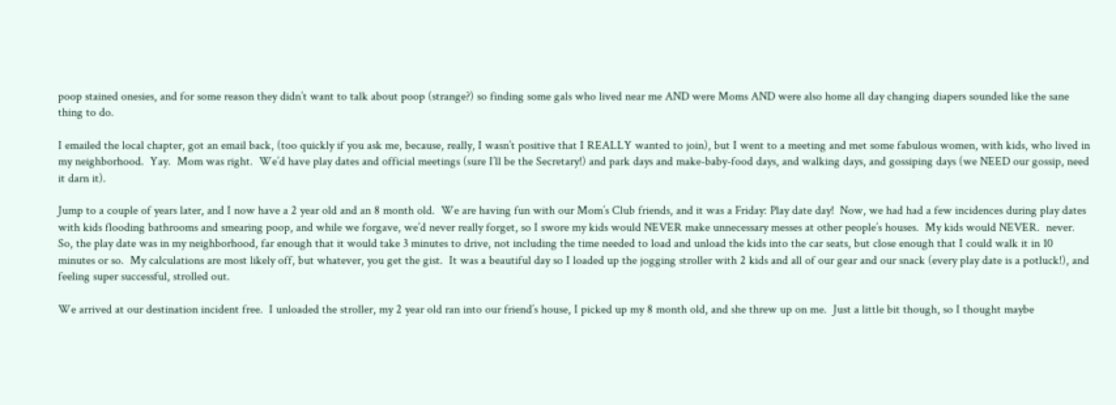poop stained onesies, and for some reason they didn’t want to talk about poop (strange?) so finding some gals who lived near me AND were Moms AND were also home all day changing diapers sounded like the sane thing to do.

I emailed the local chapter, got an email back, (too quickly if you ask me, because, really, I wasn’t positive that I REALLY wanted to join), but I went to a meeting and met some fabulous women, with kids, who lived in my neighborhood.  Yay.  Mom was right.  We’d have play dates and official meetings (sure I’ll be the Secretary!) and park days and make-baby-food days, and walking days, and gossiping days (we NEED our gossip, need it darn it).

Jump to a couple of years later, and I now have a 2 year old and an 8 month old.  We are having fun with our Mom’s Club friends, and it was a Friday: Play date day!  Now, we had had a few incidences during play dates with kids flooding bathrooms and smearing poop, and while we forgave, we’d never really forget, so I swore my kids would NEVER make unnecessary messes at other people’s houses.  My kids would NEVER.  never.  So, the play date was in my neighborhood, far enough that it would take 3 minutes to drive, not including the time needed to load and unload the kids into the car seats, but close enough that I could walk it in 10 minutes or so.  My calculations are most likely off, but whatever, you get the gist.  It was a beautiful day so I loaded up the jogging stroller with 2 kids and all of our gear and our snack (every play date is a potluck!), and feeling super successful, strolled out.

We arrived at our destination incident free.  I unloaded the stroller, my 2 year old ran into our friend’s house, I picked up my 8 month old, and she threw up on me.  Just a little bit though, so I thought maybe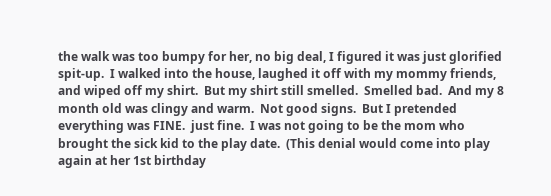the walk was too bumpy for her, no big deal, I figured it was just glorified spit-up.  I walked into the house, laughed it off with my mommy friends, and wiped off my shirt.  But my shirt still smelled.  Smelled bad.  And my 8 month old was clingy and warm.  Not good signs.  But I pretended everything was FINE.  just fine.  I was not going to be the mom who brought the sick kid to the play date.  (This denial would come into play again at her 1st birthday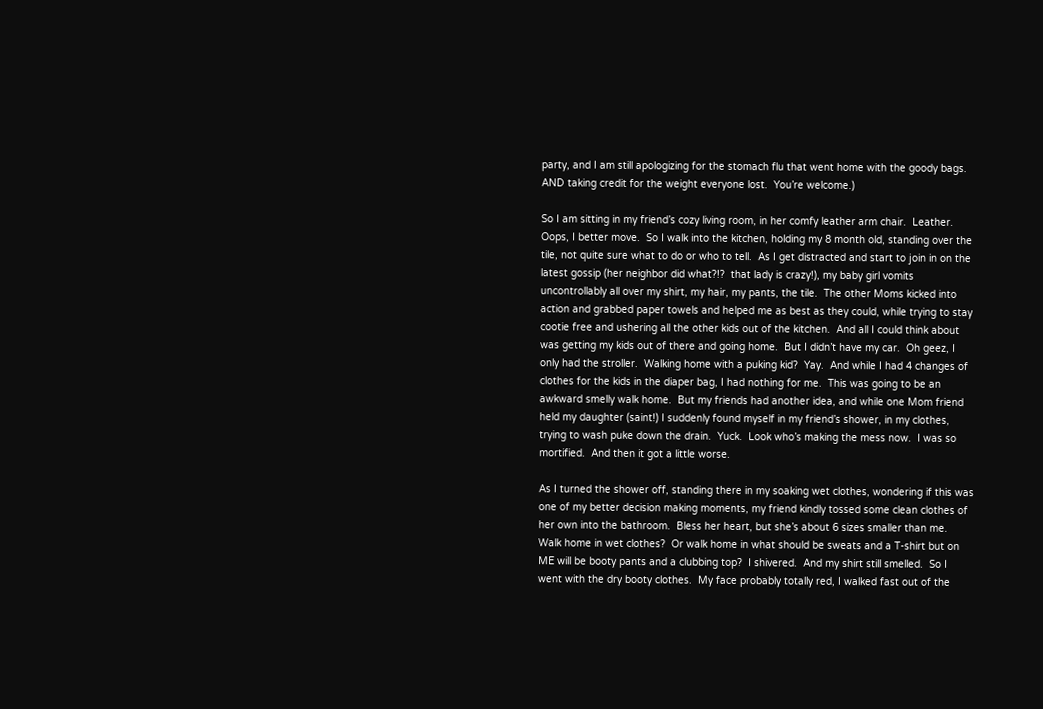party, and I am still apologizing for the stomach flu that went home with the goody bags.  AND taking credit for the weight everyone lost.  You’re welcome.)

So I am sitting in my friend’s cozy living room, in her comfy leather arm chair.  Leather.  Oops, I better move.  So I walk into the kitchen, holding my 8 month old, standing over the tile, not quite sure what to do or who to tell.  As I get distracted and start to join in on the latest gossip (her neighbor did what?!?  that lady is crazy!), my baby girl vomits uncontrollably all over my shirt, my hair, my pants, the tile.  The other Moms kicked into action and grabbed paper towels and helped me as best as they could, while trying to stay cootie free and ushering all the other kids out of the kitchen.  And all I could think about was getting my kids out of there and going home.  But I didn’t have my car.  Oh geez, I only had the stroller.  Walking home with a puking kid?  Yay.  And while I had 4 changes of clothes for the kids in the diaper bag, I had nothing for me.  This was going to be an awkward smelly walk home.  But my friends had another idea, and while one Mom friend held my daughter (saint!) I suddenly found myself in my friend’s shower, in my clothes, trying to wash puke down the drain.  Yuck.  Look who’s making the mess now.  I was so mortified.  And then it got a little worse.

As I turned the shower off, standing there in my soaking wet clothes, wondering if this was one of my better decision making moments, my friend kindly tossed some clean clothes of her own into the bathroom.  Bless her heart, but she’s about 6 sizes smaller than me.  Walk home in wet clothes?  Or walk home in what should be sweats and a T-shirt but on ME will be booty pants and a clubbing top?  I shivered.  And my shirt still smelled.  So I went with the dry booty clothes.  My face probably totally red, I walked fast out of the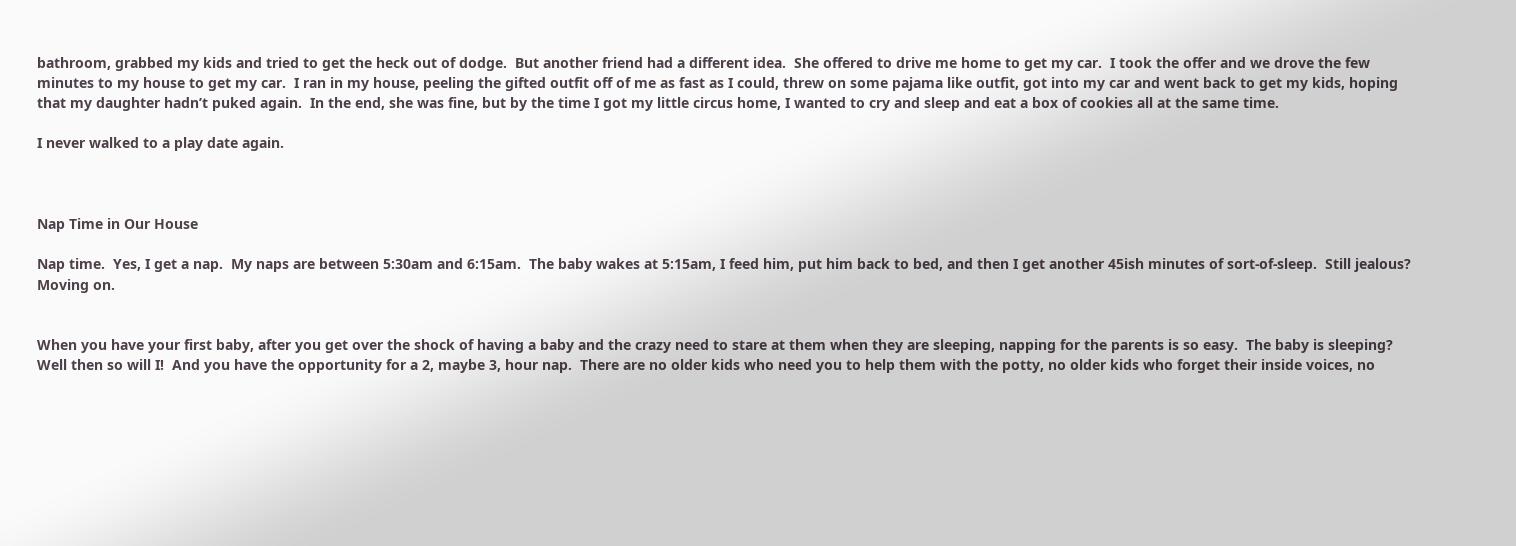bathroom, grabbed my kids and tried to get the heck out of dodge.  But another friend had a different idea.  She offered to drive me home to get my car.  I took the offer and we drove the few minutes to my house to get my car.  I ran in my house, peeling the gifted outfit off of me as fast as I could, threw on some pajama like outfit, got into my car and went back to get my kids, hoping that my daughter hadn’t puked again.  In the end, she was fine, but by the time I got my little circus home, I wanted to cry and sleep and eat a box of cookies all at the same time.

I never walked to a play date again.



Nap Time in Our House

Nap time.  Yes, I get a nap.  My naps are between 5:30am and 6:15am.  The baby wakes at 5:15am, I feed him, put him back to bed, and then I get another 45ish minutes of sort-of-sleep.  Still jealous?  Moving on.


When you have your first baby, after you get over the shock of having a baby and the crazy need to stare at them when they are sleeping, napping for the parents is so easy.  The baby is sleeping?  Well then so will I!  And you have the opportunity for a 2, maybe 3, hour nap.  There are no older kids who need you to help them with the potty, no older kids who forget their inside voices, no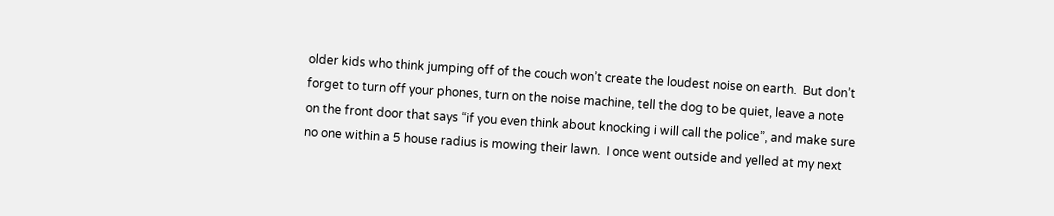older kids who think jumping off of the couch won’t create the loudest noise on earth.  But don’t forget to turn off your phones, turn on the noise machine, tell the dog to be quiet, leave a note on the front door that says “if you even think about knocking i will call the police”, and make sure no one within a 5 house radius is mowing their lawn.  I once went outside and yelled at my next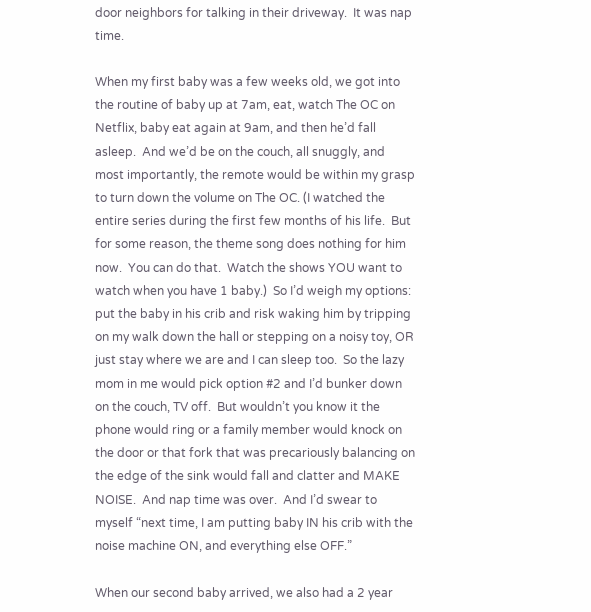door neighbors for talking in their driveway.  It was nap time.

When my first baby was a few weeks old, we got into the routine of baby up at 7am, eat, watch The OC on Netflix, baby eat again at 9am, and then he’d fall asleep.  And we’d be on the couch, all snuggly, and most importantly, the remote would be within my grasp to turn down the volume on The OC. (I watched the entire series during the first few months of his life.  But for some reason, the theme song does nothing for him now.  You can do that.  Watch the shows YOU want to watch when you have 1 baby.)  So I’d weigh my options: put the baby in his crib and risk waking him by tripping on my walk down the hall or stepping on a noisy toy, OR just stay where we are and I can sleep too.  So the lazy mom in me would pick option #2 and I’d bunker down on the couch, TV off.  But wouldn’t you know it the phone would ring or a family member would knock on the door or that fork that was precariously balancing on the edge of the sink would fall and clatter and MAKE NOISE.  And nap time was over.  And I’d swear to myself “next time, I am putting baby IN his crib with the noise machine ON, and everything else OFF.”

When our second baby arrived, we also had a 2 year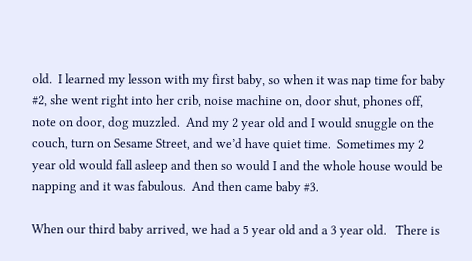old.  I learned my lesson with my first baby, so when it was nap time for baby #2, she went right into her crib, noise machine on, door shut, phones off, note on door, dog muzzled.  And my 2 year old and I would snuggle on the couch, turn on Sesame Street, and we’d have quiet time.  Sometimes my 2 year old would fall asleep and then so would I and the whole house would be napping and it was fabulous.  And then came baby #3.

When our third baby arrived, we had a 5 year old and a 3 year old.   There is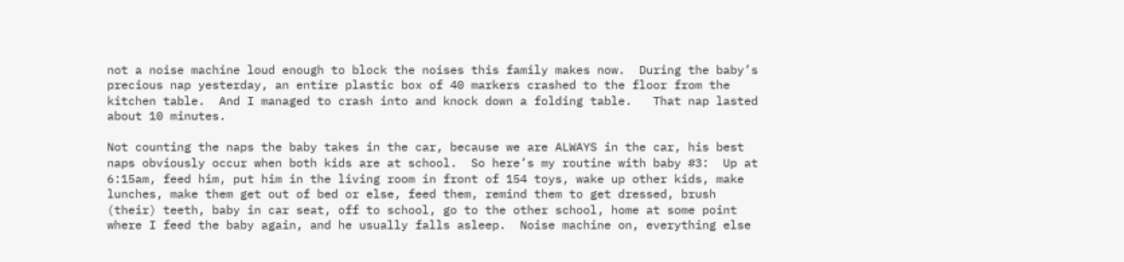not a noise machine loud enough to block the noises this family makes now.  During the baby’s precious nap yesterday, an entire plastic box of 40 markers crashed to the floor from the kitchen table.  And I managed to crash into and knock down a folding table.   That nap lasted about 10 minutes.

Not counting the naps the baby takes in the car, because we are ALWAYS in the car, his best naps obviously occur when both kids are at school.  So here’s my routine with baby #3:  Up at 6:15am, feed him, put him in the living room in front of 154 toys, wake up other kids, make lunches, make them get out of bed or else, feed them, remind them to get dressed, brush (their) teeth, baby in car seat, off to school, go to the other school, home at some point where I feed the baby again, and he usually falls asleep.  Noise machine on, everything else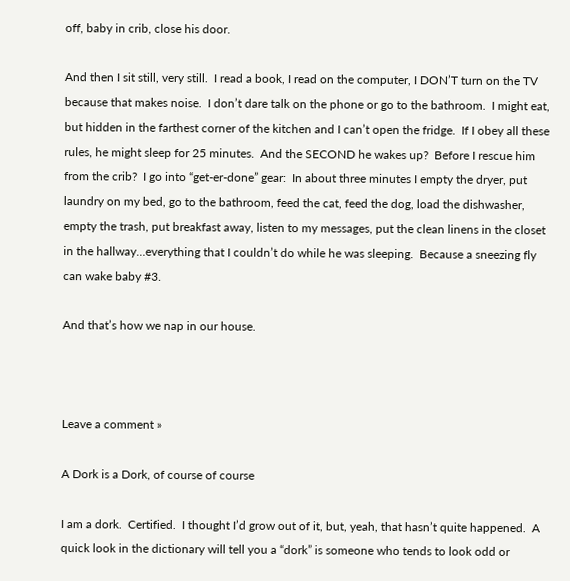off, baby in crib, close his door.

And then I sit still, very still.  I read a book, I read on the computer, I DON’T turn on the TV because that makes noise.  I don’t dare talk on the phone or go to the bathroom.  I might eat, but hidden in the farthest corner of the kitchen and I can’t open the fridge.  If I obey all these rules, he might sleep for 25 minutes.  And the SECOND he wakes up?  Before I rescue him from the crib?  I go into “get-er-done” gear:  In about three minutes I empty the dryer, put laundry on my bed, go to the bathroom, feed the cat, feed the dog, load the dishwasher, empty the trash, put breakfast away, listen to my messages, put the clean linens in the closet in the hallway…everything that I couldn’t do while he was sleeping.  Because a sneezing fly can wake baby #3.

And that’s how we nap in our house.



Leave a comment »

A Dork is a Dork, of course of course

I am a dork.  Certified.  I thought I’d grow out of it, but, yeah, that hasn’t quite happened.  A quick look in the dictionary will tell you a “dork” is someone who tends to look odd or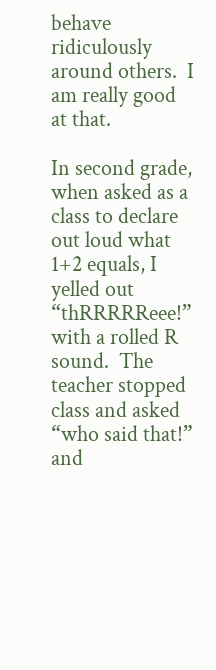behave ridiculously around others.  I am really good at that.

In second grade, when asked as a class to declare out loud what 1+2 equals, I yelled out “thRRRRReee!” with a rolled R sound.  The teacher stopped class and asked “who said that!” and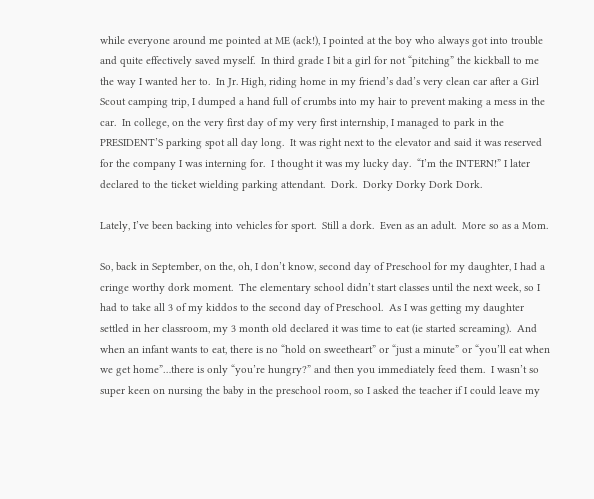while everyone around me pointed at ME (ack!), I pointed at the boy who always got into trouble and quite effectively saved myself.  In third grade I bit a girl for not “pitching” the kickball to me the way I wanted her to.  In Jr. High, riding home in my friend’s dad’s very clean car after a Girl Scout camping trip, I dumped a hand full of crumbs into my hair to prevent making a mess in the car.  In college, on the very first day of my very first internship, I managed to park in the PRESIDENT’S parking spot all day long.  It was right next to the elevator and said it was reserved for the company I was interning for.  I thought it was my lucky day.  “I’m the INTERN!” I later declared to the ticket wielding parking attendant.  Dork.  Dorky Dorky Dork Dork.

Lately, I’ve been backing into vehicles for sport.  Still a dork.  Even as an adult.  More so as a Mom.

So, back in September, on the, oh, I don’t know, second day of Preschool for my daughter, I had a cringe worthy dork moment.  The elementary school didn’t start classes until the next week, so I had to take all 3 of my kiddos to the second day of Preschool.  As I was getting my daughter settled in her classroom, my 3 month old declared it was time to eat (ie started screaming).  And when an infant wants to eat, there is no “hold on sweetheart” or “just a minute” or “you’ll eat when we get home”…there is only “you’re hungry?” and then you immediately feed them.  I wasn’t so super keen on nursing the baby in the preschool room, so I asked the teacher if I could leave my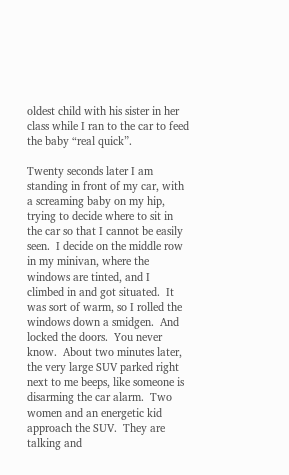oldest child with his sister in her class while I ran to the car to feed the baby “real quick”.

Twenty seconds later I am standing in front of my car, with a screaming baby on my hip, trying to decide where to sit in the car so that I cannot be easily seen.  I decide on the middle row in my minivan, where the windows are tinted, and I climbed in and got situated.  It was sort of warm, so I rolled the windows down a smidgen.  And locked the doors.  You never know.  About two minutes later, the very large SUV parked right next to me beeps, like someone is disarming the car alarm.  Two women and an energetic kid approach the SUV.  They are talking and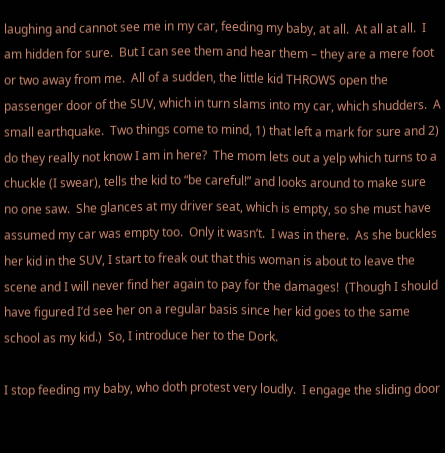laughing and cannot see me in my car, feeding my baby, at all.  At all at all.  I am hidden for sure.  But I can see them and hear them – they are a mere foot or two away from me.  All of a sudden, the little kid THROWS open the passenger door of the SUV, which in turn slams into my car, which shudders.  A small earthquake.  Two things come to mind, 1) that left a mark for sure and 2) do they really not know I am in here?  The mom lets out a yelp which turns to a chuckle (I swear), tells the kid to “be careful!” and looks around to make sure no one saw.  She glances at my driver seat, which is empty, so she must have assumed my car was empty too.  Only it wasn’t.  I was in there.  As she buckles her kid in the SUV, I start to freak out that this woman is about to leave the scene and I will never find her again to pay for the damages!  (Though I should have figured I’d see her on a regular basis since her kid goes to the same school as my kid.)  So, I introduce her to the Dork.

I stop feeding my baby, who doth protest very loudly.  I engage the sliding door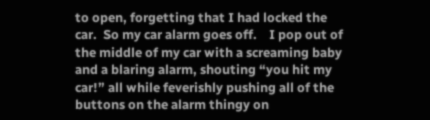to open, forgetting that I had locked the car.  So my car alarm goes off.    I pop out of the middle of my car with a screaming baby and a blaring alarm, shouting “you hit my car!” all while feverishly pushing all of the buttons on the alarm thingy on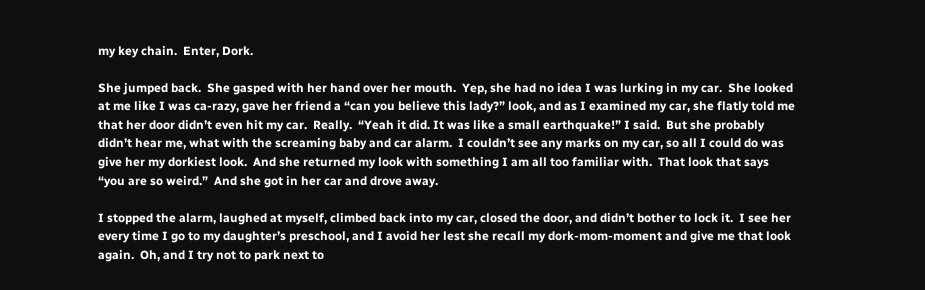my key chain.  Enter, Dork.

She jumped back.  She gasped with her hand over her mouth.  Yep, she had no idea I was lurking in my car.  She looked at me like I was ca-razy, gave her friend a “can you believe this lady?” look, and as I examined my car, she flatly told me that her door didn’t even hit my car.  Really.  “Yeah it did. It was like a small earthquake!” I said.  But she probably didn’t hear me, what with the screaming baby and car alarm.  I couldn’t see any marks on my car, so all I could do was give her my dorkiest look.  And she returned my look with something I am all too familiar with.  That look that says “you are so weird.”  And she got in her car and drove away.

I stopped the alarm, laughed at myself, climbed back into my car, closed the door, and didn’t bother to lock it.  I see her every time I go to my daughter’s preschool, and I avoid her lest she recall my dork-mom-moment and give me that look again.  Oh, and I try not to park next to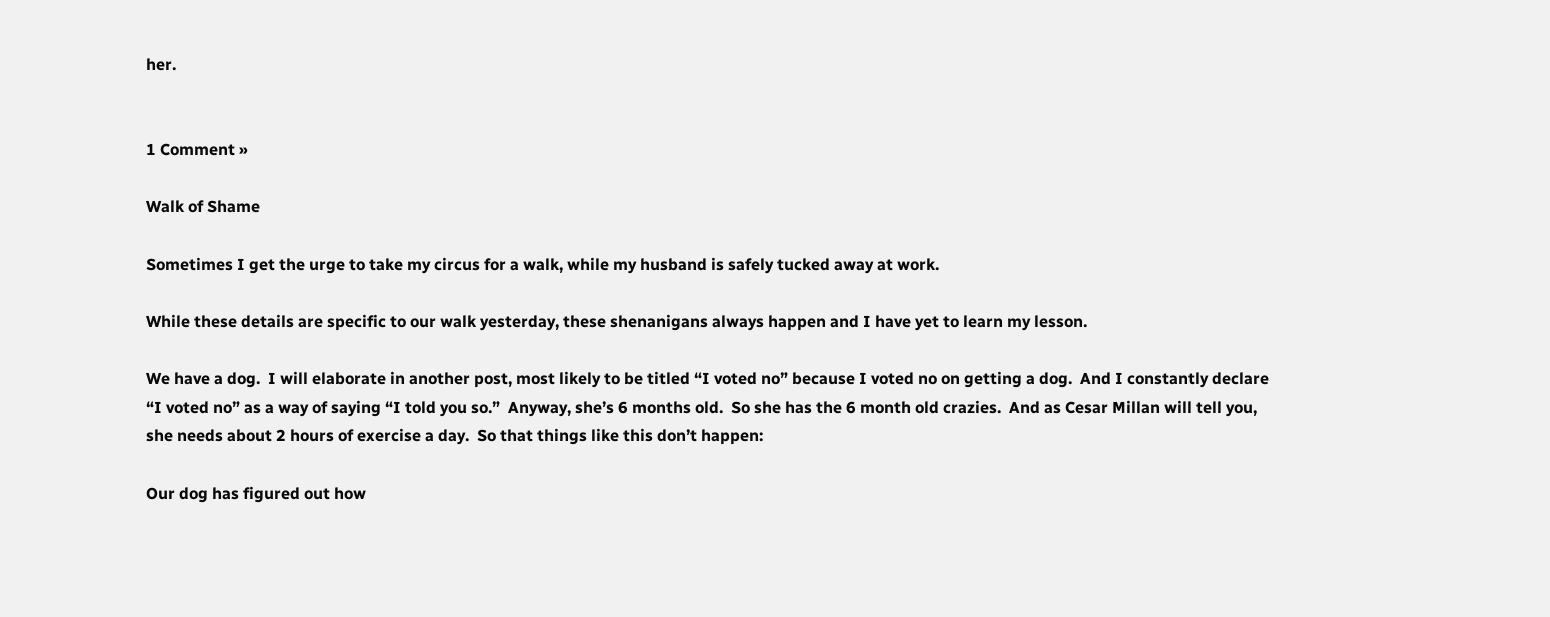her.


1 Comment »

Walk of Shame

Sometimes I get the urge to take my circus for a walk, while my husband is safely tucked away at work.

While these details are specific to our walk yesterday, these shenanigans always happen and I have yet to learn my lesson.

We have a dog.  I will elaborate in another post, most likely to be titled “I voted no” because I voted no on getting a dog.  And I constantly declare “I voted no” as a way of saying “I told you so.”  Anyway, she’s 6 months old.  So she has the 6 month old crazies.  And as Cesar Millan will tell you, she needs about 2 hours of exercise a day.  So that things like this don’t happen:

Our dog has figured out how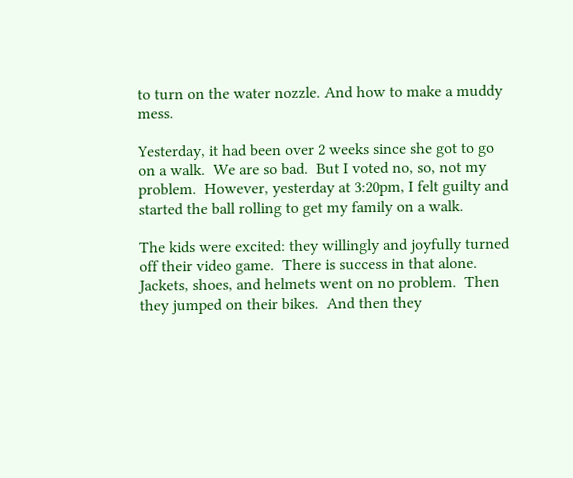to turn on the water nozzle. And how to make a muddy mess.

Yesterday, it had been over 2 weeks since she got to go on a walk.  We are so bad.  But I voted no, so, not my problem.  However, yesterday at 3:20pm, I felt guilty and started the ball rolling to get my family on a walk.

The kids were excited: they willingly and joyfully turned off their video game.  There is success in that alone.  Jackets, shoes, and helmets went on no problem.  Then they jumped on their bikes.  And then they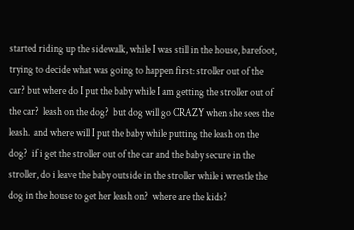started riding up the sidewalk, while I was still in the house, barefoot, trying to decide what was going to happen first: stroller out of the car? but where do I put the baby while I am getting the stroller out of the car?  leash on the dog?  but dog will go CRAZY when she sees the leash.  and where will I put the baby while putting the leash on the dog?  if i get the stroller out of the car and the baby secure in the stroller, do i leave the baby outside in the stroller while i wrestle the dog in the house to get her leash on?  where are the kids?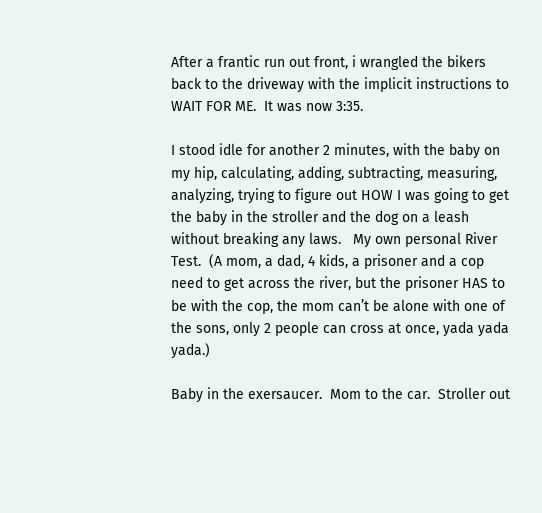After a frantic run out front, i wrangled the bikers back to the driveway with the implicit instructions to WAIT FOR ME.  It was now 3:35.

I stood idle for another 2 minutes, with the baby on my hip, calculating, adding, subtracting, measuring, analyzing, trying to figure out HOW I was going to get the baby in the stroller and the dog on a leash without breaking any laws.   My own personal River Test.  (A mom, a dad, 4 kids, a prisoner and a cop need to get across the river, but the prisoner HAS to be with the cop, the mom can’t be alone with one of the sons, only 2 people can cross at once, yada yada yada.)

Baby in the exersaucer.  Mom to the car.  Stroller out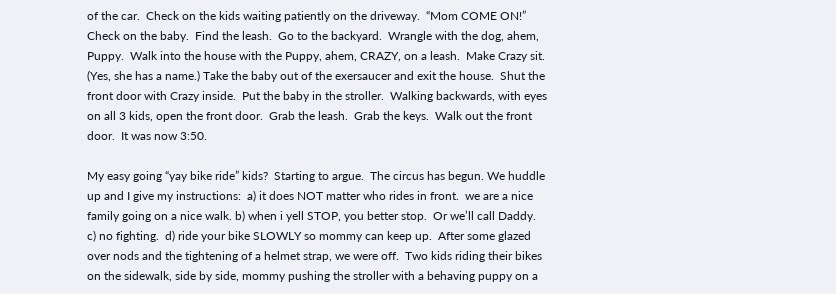of the car.  Check on the kids waiting patiently on the driveway.  “Mom COME ON!”  Check on the baby.  Find the leash.  Go to the backyard.  Wrangle with the dog, ahem, Puppy.  Walk into the house with the Puppy, ahem, CRAZY, on a leash.  Make Crazy sit.  (Yes, she has a name.) Take the baby out of the exersaucer and exit the house.  Shut the front door with Crazy inside.  Put the baby in the stroller.  Walking backwards, with eyes on all 3 kids, open the front door.  Grab the leash.  Grab the keys.  Walk out the front door.  It was now 3:50.

My easy going “yay bike ride” kids?  Starting to argue.  The circus has begun. We huddle up and I give my instructions:  a) it does NOT matter who rides in front.  we are a nice family going on a nice walk. b) when i yell STOP, you better stop.  Or we’ll call Daddy.  c) no fighting.  d) ride your bike SLOWLY so mommy can keep up.  After some glazed over nods and the tightening of a helmet strap, we were off.  Two kids riding their bikes on the sidewalk, side by side, mommy pushing the stroller with a behaving puppy on a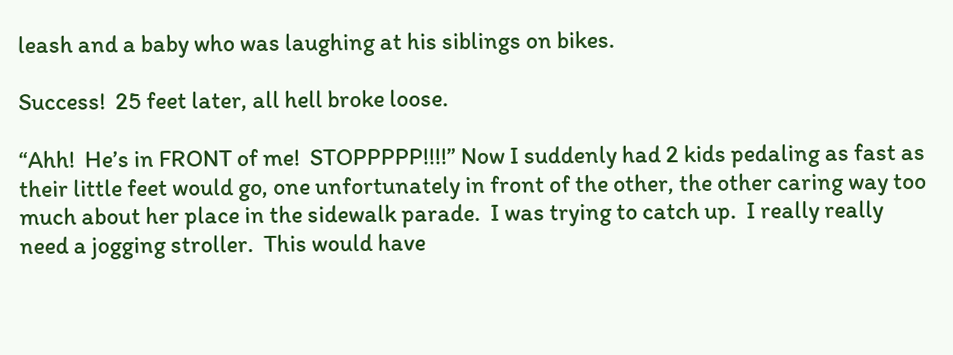leash and a baby who was laughing at his siblings on bikes.

Success!  25 feet later, all hell broke loose.

“Ahh!  He’s in FRONT of me!  STOPPPPP!!!!” Now I suddenly had 2 kids pedaling as fast as their little feet would go, one unfortunately in front of the other, the other caring way too much about her place in the sidewalk parade.  I was trying to catch up.  I really really need a jogging stroller.  This would have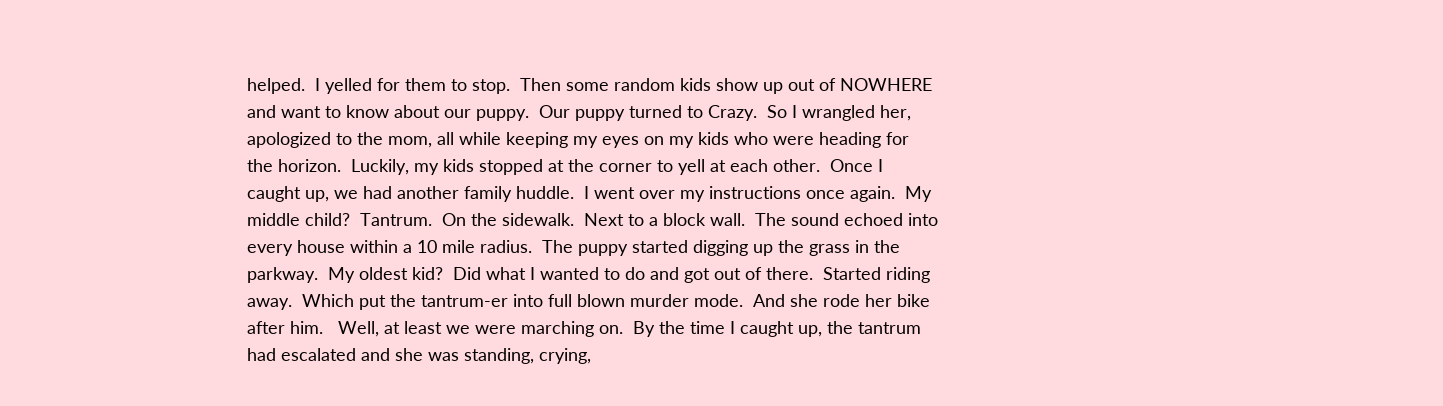helped.  I yelled for them to stop.  Then some random kids show up out of NOWHERE and want to know about our puppy.  Our puppy turned to Crazy.  So I wrangled her, apologized to the mom, all while keeping my eyes on my kids who were heading for the horizon.  Luckily, my kids stopped at the corner to yell at each other.  Once I caught up, we had another family huddle.  I went over my instructions once again.  My middle child?  Tantrum.  On the sidewalk.  Next to a block wall.  The sound echoed into every house within a 10 mile radius.  The puppy started digging up the grass in the parkway.  My oldest kid?  Did what I wanted to do and got out of there.  Started riding away.  Which put the tantrum-er into full blown murder mode.  And she rode her bike after him.   Well, at least we were marching on.  By the time I caught up, the tantrum had escalated and she was standing, crying,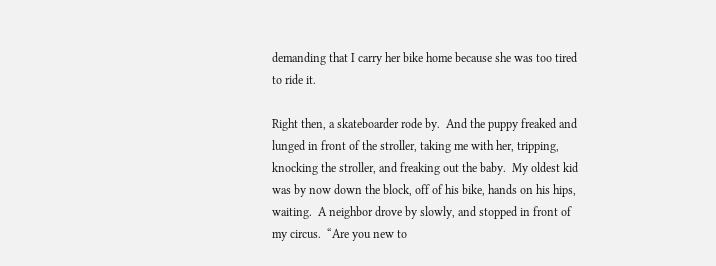demanding that I carry her bike home because she was too tired to ride it.

Right then, a skateboarder rode by.  And the puppy freaked and lunged in front of the stroller, taking me with her, tripping, knocking the stroller, and freaking out the baby.  My oldest kid was by now down the block, off of his bike, hands on his hips, waiting.  A neighbor drove by slowly, and stopped in front of my circus.  “Are you new to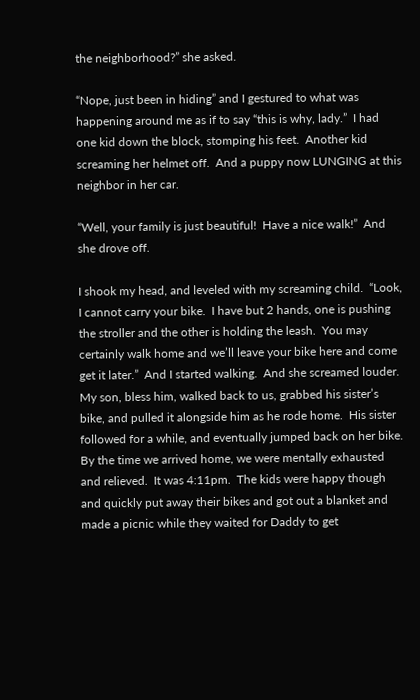the neighborhood?” she asked.

“Nope, just been in hiding” and I gestured to what was happening around me as if to say “this is why, lady.”  I had one kid down the block, stomping his feet.  Another kid screaming her helmet off.  And a puppy now LUNGING at this neighbor in her car.

“Well, your family is just beautiful!  Have a nice walk!”  And she drove off.

I shook my head, and leveled with my screaming child.  “Look, I cannot carry your bike.  I have but 2 hands, one is pushing the stroller and the other is holding the leash.  You may certainly walk home and we’ll leave your bike here and come get it later.”  And I started walking.  And she screamed louder.  My son, bless him, walked back to us, grabbed his sister’s bike, and pulled it alongside him as he rode home.  His sister followed for a while, and eventually jumped back on her bike.  By the time we arrived home, we were mentally exhausted and relieved.  It was 4:11pm.  The kids were happy though and quickly put away their bikes and got out a blanket and made a picnic while they waited for Daddy to get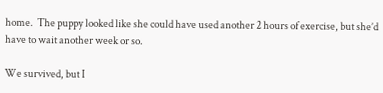home.  The puppy looked like she could have used another 2 hours of exercise, but she’d have to wait another week or so.

We survived, but I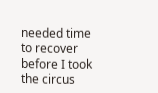needed time to recover before I took the circus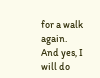for a walk again.   And yes, I will do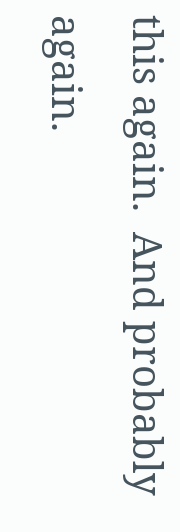this again.  And probably again.